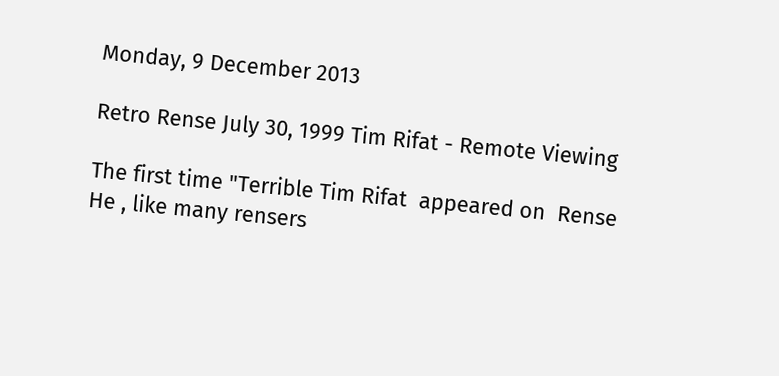Monday, 9 December 2013

Retro Rense July 30, 1999 Tim Rifat - Remote Viewing

The first time "Terrible Tim Rifat  appeared on  Rense
He , like many rensers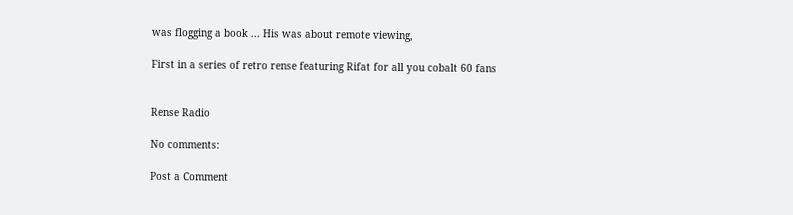was flogging a book ... His was about remote viewing,

First in a series of retro rense featuring Rifat for all you cobalt 60 fans


Rense Radio

No comments:

Post a Comment